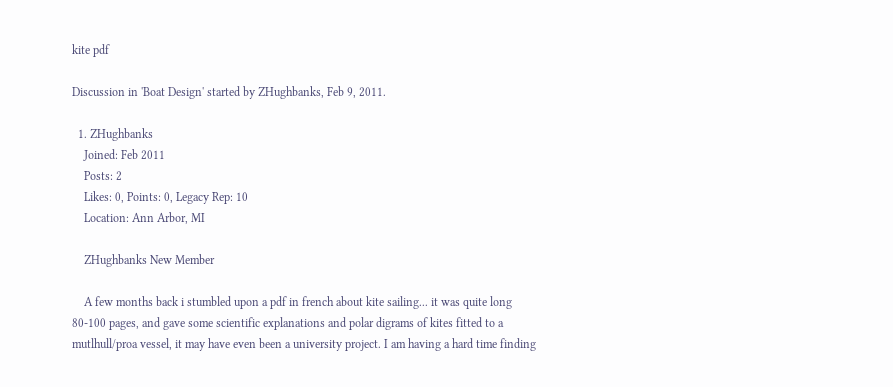kite pdf

Discussion in 'Boat Design' started by ZHughbanks, Feb 9, 2011.

  1. ZHughbanks
    Joined: Feb 2011
    Posts: 2
    Likes: 0, Points: 0, Legacy Rep: 10
    Location: Ann Arbor, MI

    ZHughbanks New Member

    A few months back i stumbled upon a pdf in french about kite sailing... it was quite long 80-100 pages, and gave some scientific explanations and polar digrams of kites fitted to a mutlhull/proa vessel, it may have even been a university project. I am having a hard time finding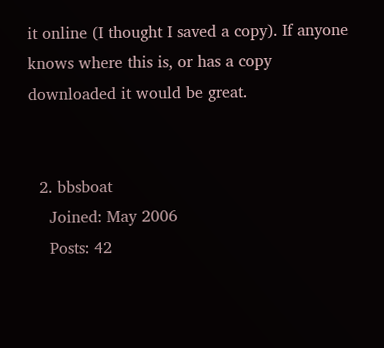it online (I thought I saved a copy). If anyone knows where this is, or has a copy downloaded it would be great.


  2. bbsboat
    Joined: May 2006
    Posts: 42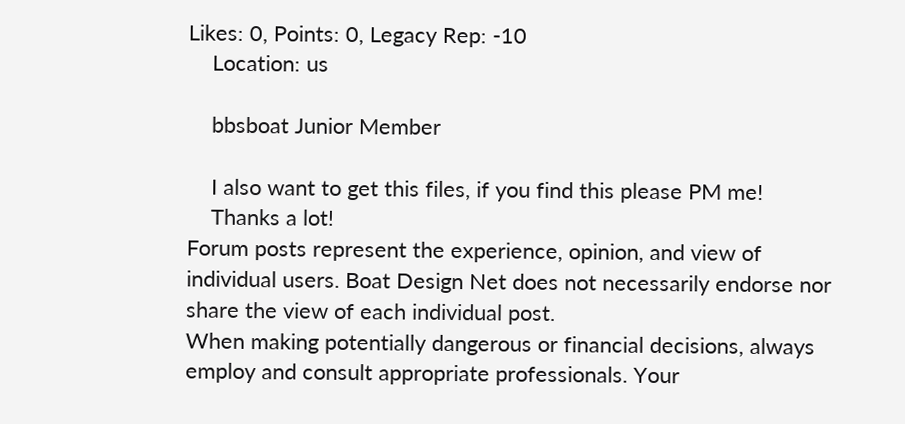Likes: 0, Points: 0, Legacy Rep: -10
    Location: us

    bbsboat Junior Member

    I also want to get this files, if you find this please PM me!
    Thanks a lot!
Forum posts represent the experience, opinion, and view of individual users. Boat Design Net does not necessarily endorse nor share the view of each individual post.
When making potentially dangerous or financial decisions, always employ and consult appropriate professionals. Your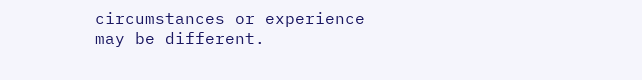circumstances or experience may be different.